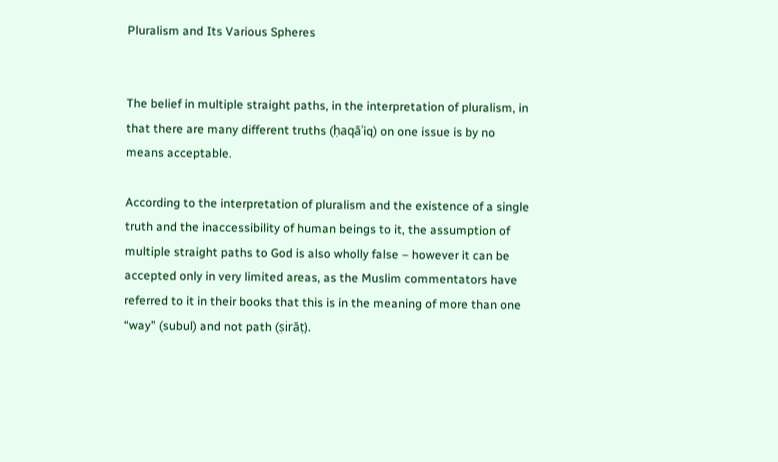Pluralism and Its Various Spheres


The belief in multiple straight paths, in the interpretation of pluralism, in that there are many different truths (ḥaqāʾiq) on one issue is by no means acceptable.

According to the interpretation of pluralism and the existence of a single truth and the inaccessibility of human beings to it, the assumption of multiple straight paths to God is also wholly false – however it can be accepted only in very limited areas, as the Muslim commentators have referred to it in their books that this is in the meaning of more than one “way” (subul) and not path (ṣirāṭ).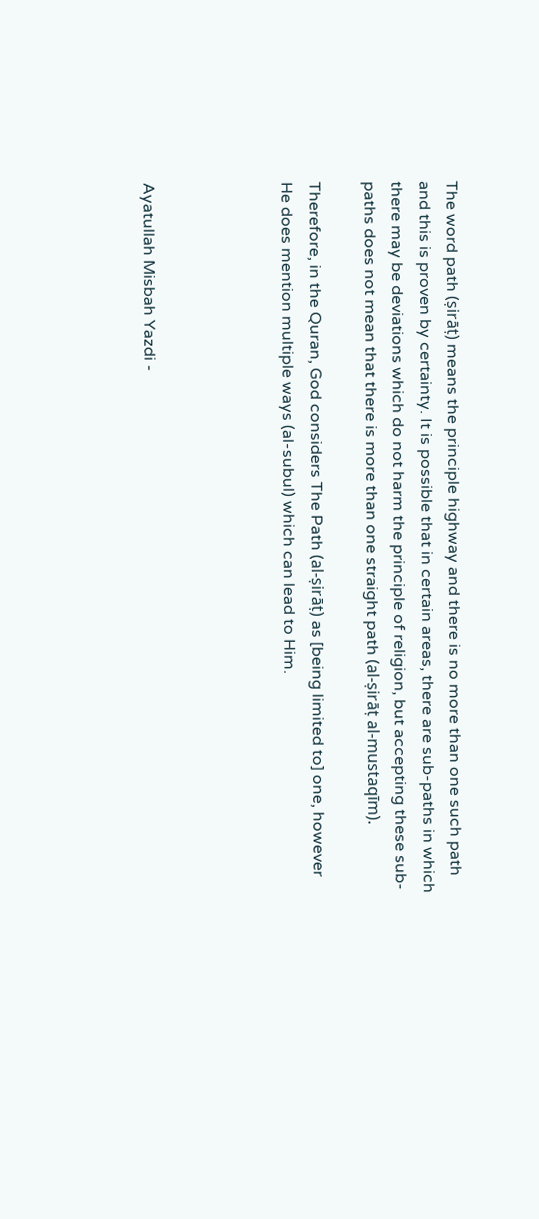The word path (ṣirāṭ) means the principle highway and there is no more than one such path and this is proven by certainty. It is possible that in certain areas, there are sub-paths in which there may be deviations which do not harm the principle of religion, but accepting these sub-paths does not mean that there is more than one straight path (al-ṣirāṭ al-mustaqīm).

Therefore, in the Quran, God considers The Path (al-ṣirāṭ) as [being limited to] one, however He does mention multiple ways (al-subul) which can lead to Him.




Ayatullah Misbah Yazdi -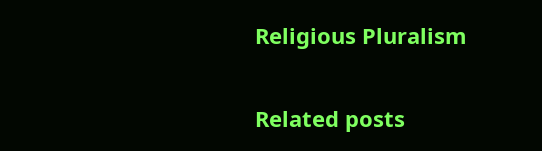Religious Pluralism

Related posts